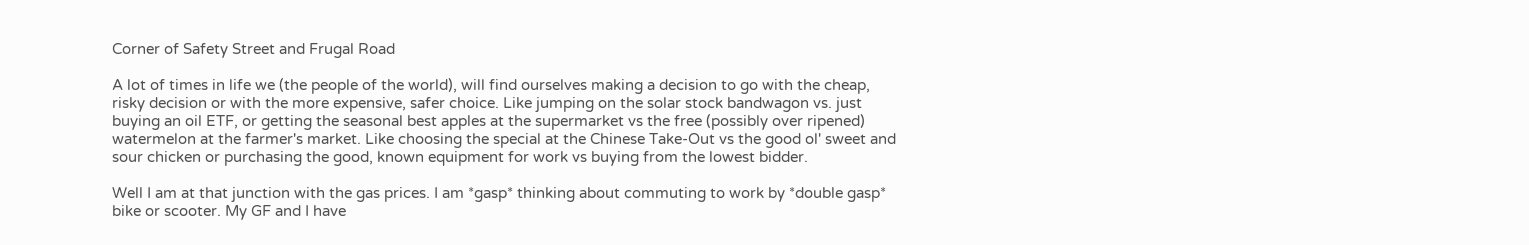Corner of Safety Street and Frugal Road

A lot of times in life we (the people of the world), will find ourselves making a decision to go with the cheap, risky decision or with the more expensive, safer choice. Like jumping on the solar stock bandwagon vs. just buying an oil ETF, or getting the seasonal best apples at the supermarket vs the free (possibly over ripened) watermelon at the farmer's market. Like choosing the special at the Chinese Take-Out vs the good ol' sweet and sour chicken or purchasing the good, known equipment for work vs buying from the lowest bidder.

Well I am at that junction with the gas prices. I am *gasp* thinking about commuting to work by *double gasp* bike or scooter. My GF and I have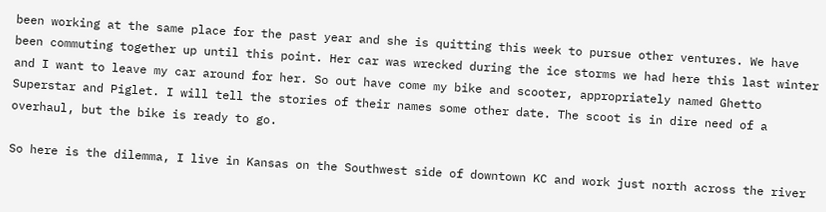been working at the same place for the past year and she is quitting this week to pursue other ventures. We have been commuting together up until this point. Her car was wrecked during the ice storms we had here this last winter and I want to leave my car around for her. So out have come my bike and scooter, appropriately named Ghetto Superstar and Piglet. I will tell the stories of their names some other date. The scoot is in dire need of a overhaul, but the bike is ready to go.

So here is the dilemma, I live in Kansas on the Southwest side of downtown KC and work just north across the river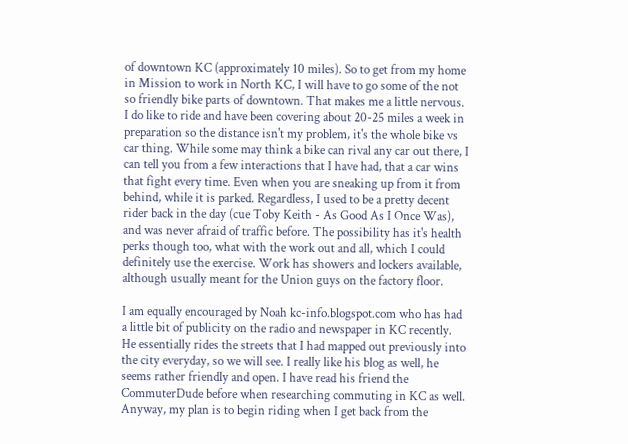of downtown KC (approximately 10 miles). So to get from my home in Mission to work in North KC, I will have to go some of the not so friendly bike parts of downtown. That makes me a little nervous. I do like to ride and have been covering about 20-25 miles a week in preparation so the distance isn't my problem, it's the whole bike vs car thing. While some may think a bike can rival any car out there, I can tell you from a few interactions that I have had, that a car wins that fight every time. Even when you are sneaking up from it from behind, while it is parked. Regardless, I used to be a pretty decent rider back in the day (cue Toby Keith - As Good As I Once Was), and was never afraid of traffic before. The possibility has it's health perks though too, what with the work out and all, which I could definitely use the exercise. Work has showers and lockers available, although usually meant for the Union guys on the factory floor.

I am equally encouraged by Noah kc-info.blogspot.com who has had a little bit of publicity on the radio and newspaper in KC recently. He essentially rides the streets that I had mapped out previously into the city everyday, so we will see. I really like his blog as well, he seems rather friendly and open. I have read his friend the CommuterDude before when researching commuting in KC as well. Anyway, my plan is to begin riding when I get back from the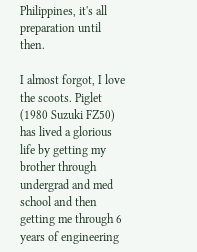Philippines, it's all preparation until then.

I almost forgot, I love the scoots. Piglet (1980 Suzuki FZ50) has lived a glorious life by getting my brother through undergrad and med school and then getting me through 6 years of engineering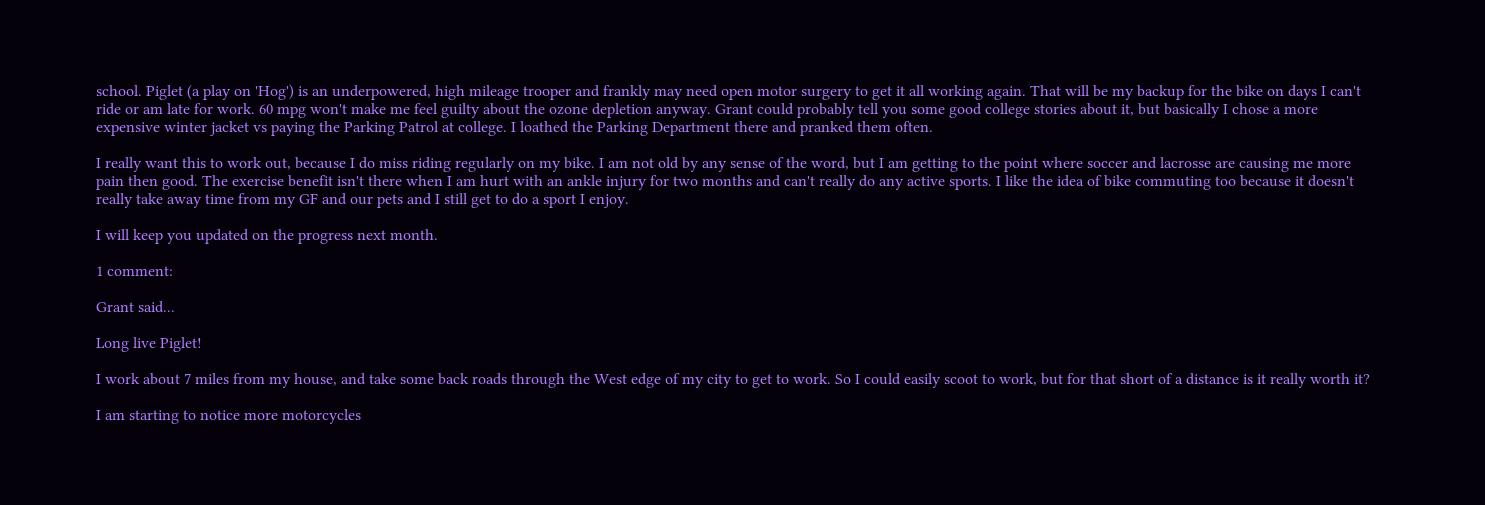school. Piglet (a play on 'Hog') is an underpowered, high mileage trooper and frankly may need open motor surgery to get it all working again. That will be my backup for the bike on days I can't ride or am late for work. 60 mpg won't make me feel guilty about the ozone depletion anyway. Grant could probably tell you some good college stories about it, but basically I chose a more expensive winter jacket vs paying the Parking Patrol at college. I loathed the Parking Department there and pranked them often.

I really want this to work out, because I do miss riding regularly on my bike. I am not old by any sense of the word, but I am getting to the point where soccer and lacrosse are causing me more pain then good. The exercise benefit isn't there when I am hurt with an ankle injury for two months and can't really do any active sports. I like the idea of bike commuting too because it doesn't really take away time from my GF and our pets and I still get to do a sport I enjoy.

I will keep you updated on the progress next month.

1 comment:

Grant said...

Long live Piglet!

I work about 7 miles from my house, and take some back roads through the West edge of my city to get to work. So I could easily scoot to work, but for that short of a distance is it really worth it?

I am starting to notice more motorcycles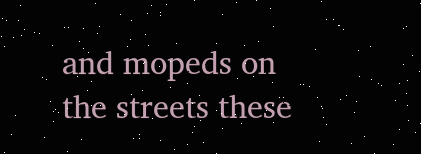and mopeds on the streets these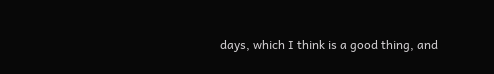days, which I think is a good thing, and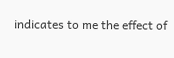indicates to me the effect of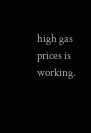high gas prices is working.